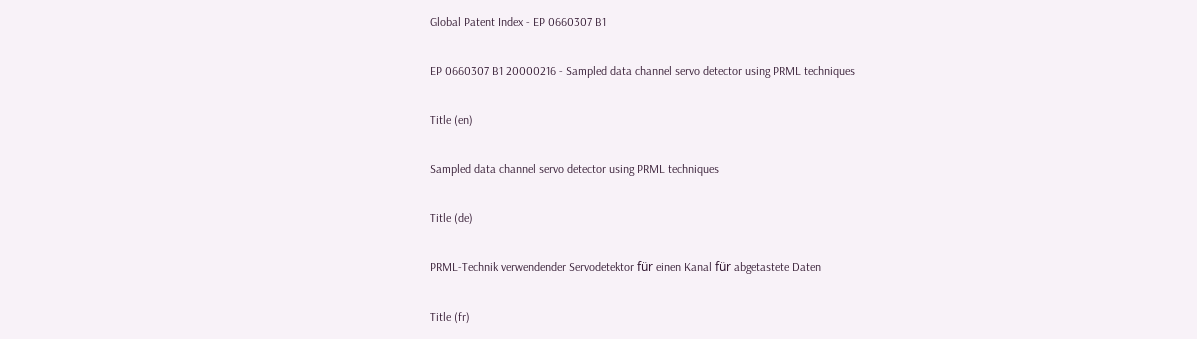Global Patent Index - EP 0660307 B1

EP 0660307 B1 20000216 - Sampled data channel servo detector using PRML techniques

Title (en)

Sampled data channel servo detector using PRML techniques

Title (de)

PRML-Technik verwendender Servodetektor für einen Kanal für abgetastete Daten

Title (fr)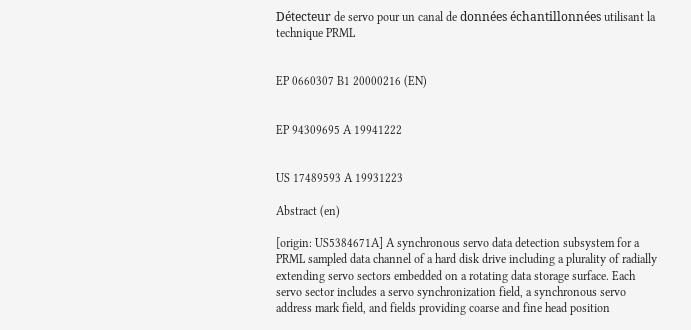Détecteur de servo pour un canal de données échantillonnées utilisant la technique PRML


EP 0660307 B1 20000216 (EN)


EP 94309695 A 19941222


US 17489593 A 19931223

Abstract (en)

[origin: US5384671A] A synchronous servo data detection subsystem for a PRML sampled data channel of a hard disk drive including a plurality of radially extending servo sectors embedded on a rotating data storage surface. Each servo sector includes a servo synchronization field, a synchronous servo address mark field, and fields providing coarse and fine head position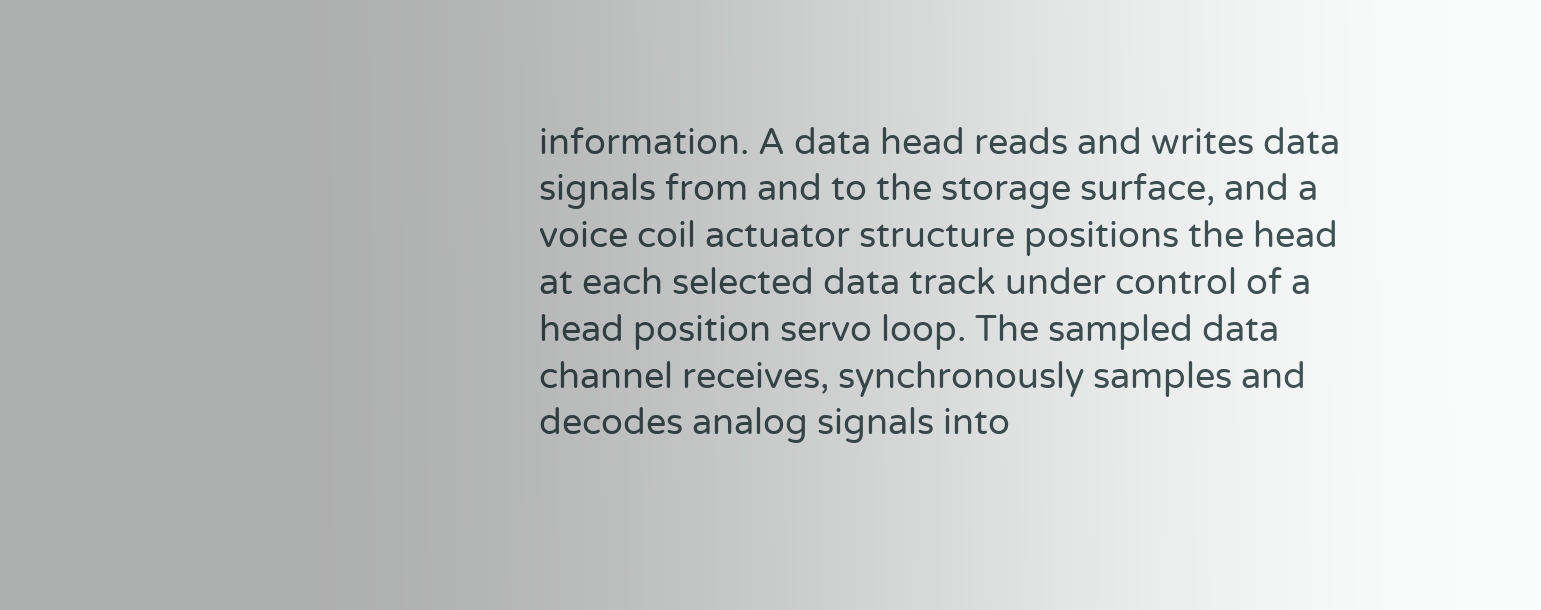information. A data head reads and writes data signals from and to the storage surface, and a voice coil actuator structure positions the head at each selected data track under control of a head position servo loop. The sampled data channel receives, synchronously samples and decodes analog signals into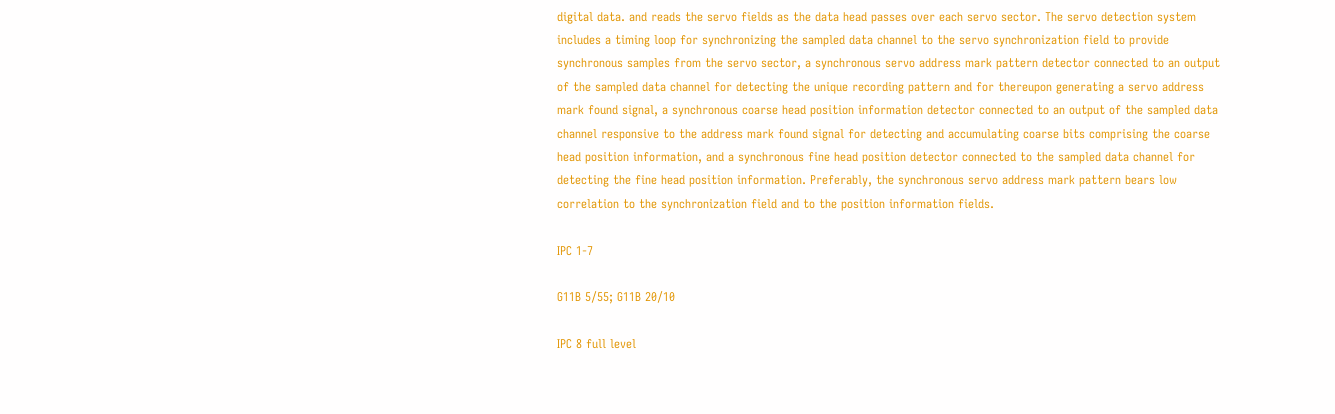digital data. and reads the servo fields as the data head passes over each servo sector. The servo detection system includes a timing loop for synchronizing the sampled data channel to the servo synchronization field to provide synchronous samples from the servo sector, a synchronous servo address mark pattern detector connected to an output of the sampled data channel for detecting the unique recording pattern and for thereupon generating a servo address mark found signal, a synchronous coarse head position information detector connected to an output of the sampled data channel responsive to the address mark found signal for detecting and accumulating coarse bits comprising the coarse head position information, and a synchronous fine head position detector connected to the sampled data channel for detecting the fine head position information. Preferably, the synchronous servo address mark pattern bears low correlation to the synchronization field and to the position information fields.

IPC 1-7

G11B 5/55; G11B 20/10

IPC 8 full level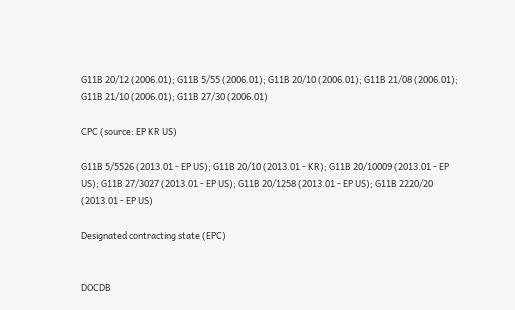G11B 20/12 (2006.01); G11B 5/55 (2006.01); G11B 20/10 (2006.01); G11B 21/08 (2006.01); G11B 21/10 (2006.01); G11B 27/30 (2006.01)

CPC (source: EP KR US)

G11B 5/5526 (2013.01 - EP US); G11B 20/10 (2013.01 - KR); G11B 20/10009 (2013.01 - EP US); G11B 27/3027 (2013.01 - EP US); G11B 20/1258 (2013.01 - EP US); G11B 2220/20 (2013.01 - EP US)

Designated contracting state (EPC)


DOCDB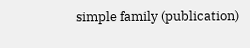simple family (publication)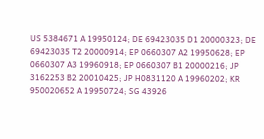US 5384671 A 19950124; DE 69423035 D1 20000323; DE 69423035 T2 20000914; EP 0660307 A2 19950628; EP 0660307 A3 19960918; EP 0660307 B1 20000216; JP 3162253 B2 20010425; JP H0831120 A 19960202; KR 950020652 A 19950724; SG 43926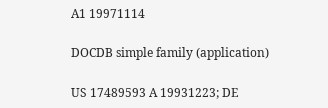A1 19971114

DOCDB simple family (application)

US 17489593 A 19931223; DE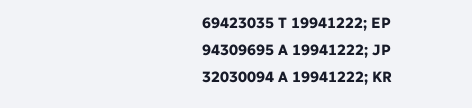69423035 T 19941222; EP 94309695 A 19941222; JP 32030094 A 19941222; KR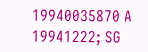19940035870 A 19941222; SG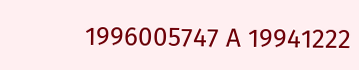1996005747 A 19941222